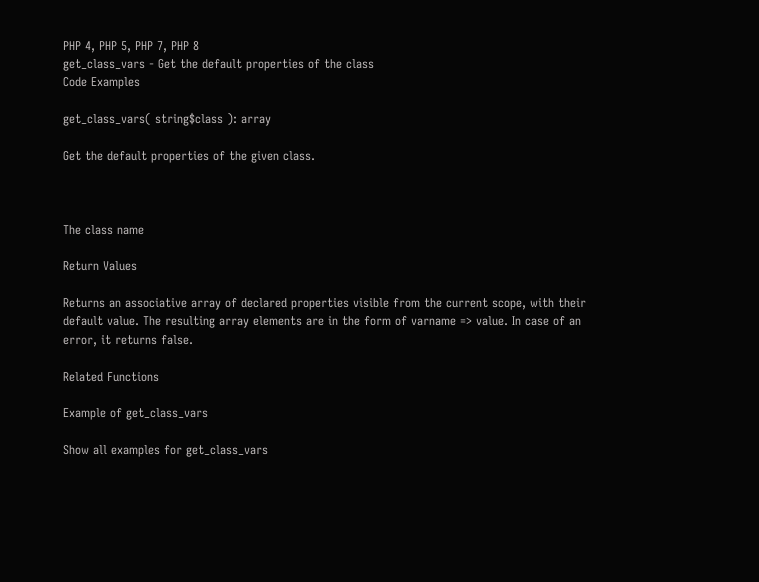PHP 4, PHP 5, PHP 7, PHP 8
get_class_vars - Get the default properties of the class
Code Examples

get_class_vars( string$class ): array

Get the default properties of the given class.



The class name

Return Values

Returns an associative array of declared properties visible from the current scope, with their default value. The resulting array elements are in the form of varname => value. In case of an error, it returns false.

Related Functions

Example of get_class_vars

Show all examples for get_class_vars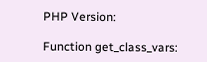PHP Version:

Function get_class_vars: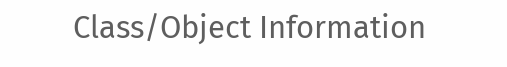Class/Object Information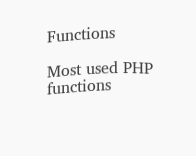Functions

Most used PHP functions